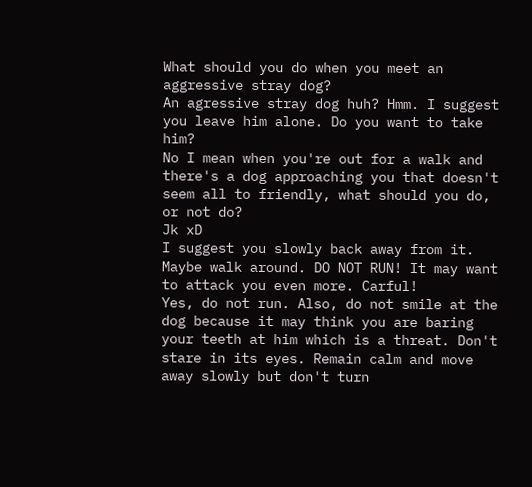What should you do when you meet an aggressive stray dog?
An agressive stray dog huh? Hmm. I suggest you leave him alone. Do you want to take him?
No I mean when you're out for a walk and there's a dog approaching you that doesn't seem all to friendly, what should you do, or not do?
Jk xD
I suggest you slowly back away from it. Maybe walk around. DO NOT RUN! It may want to attack you even more. Carful!
Yes, do not run. Also, do not smile at the dog because it may think you are baring your teeth at him which is a threat. Don't stare in its eyes. Remain calm and move away slowly but don't turn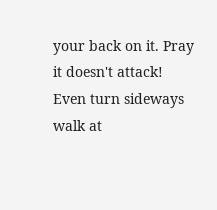your back on it. Pray it doesn't attack!
Even turn sideways walk at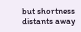but shortness distants away